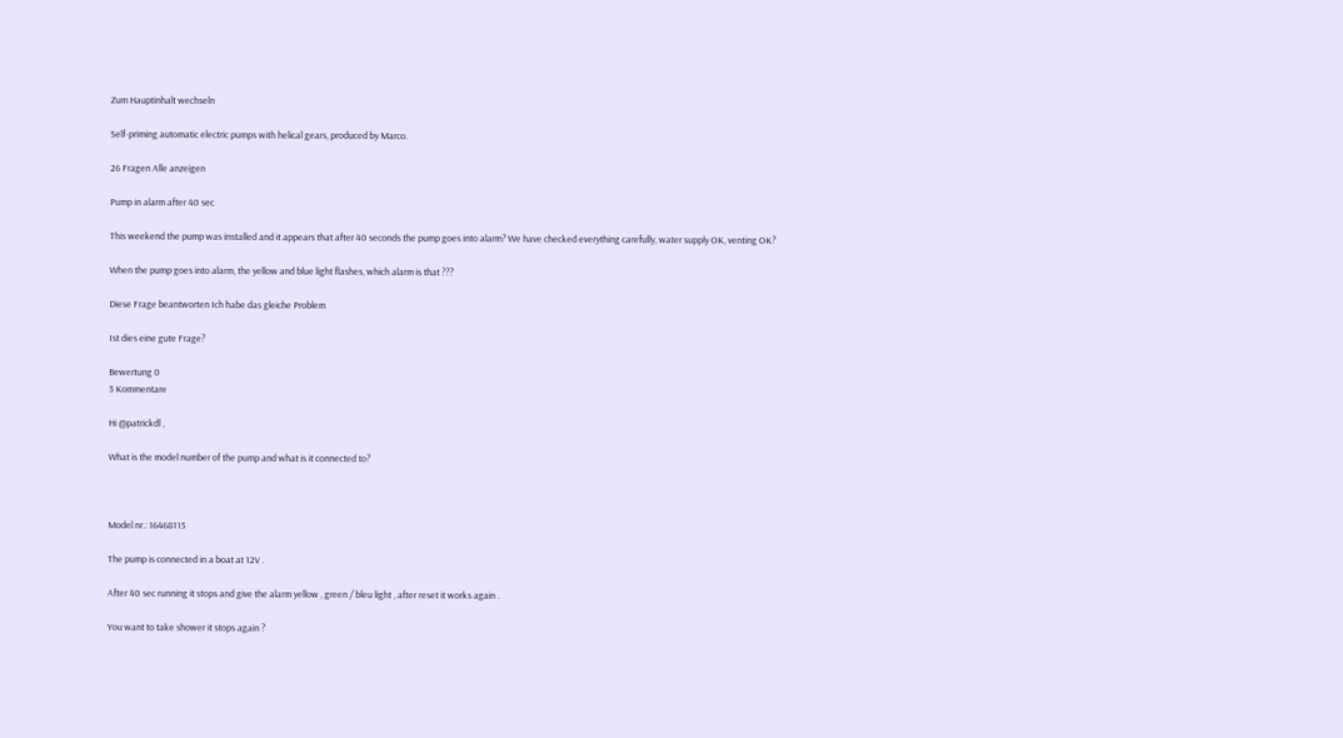Zum Hauptinhalt wechseln

Self-priming automatic electric pumps with helical gears, produced by Marco.

26 Fragen Alle anzeigen

Pump in alarm after 40 sec

This weekend the pump was installed and it appears that after 40 seconds the pump goes into alarm? We have checked everything carefully, water supply OK, venting OK?

When the pump goes into alarm, the yellow and blue light flashes, which alarm is that ???

Diese Frage beantworten Ich habe das gleiche Problem

Ist dies eine gute Frage?

Bewertung 0
3 Kommentare

Hi @patrickdl ,

What is the model number of the pump and what is it connected to?



Model nr.: 16468115

The pump is connected in a boat at 12V .

After 40 sec running it stops and give the alarm yellow , green / bleu light , after reset it works again .

You want to take shower it stops again ?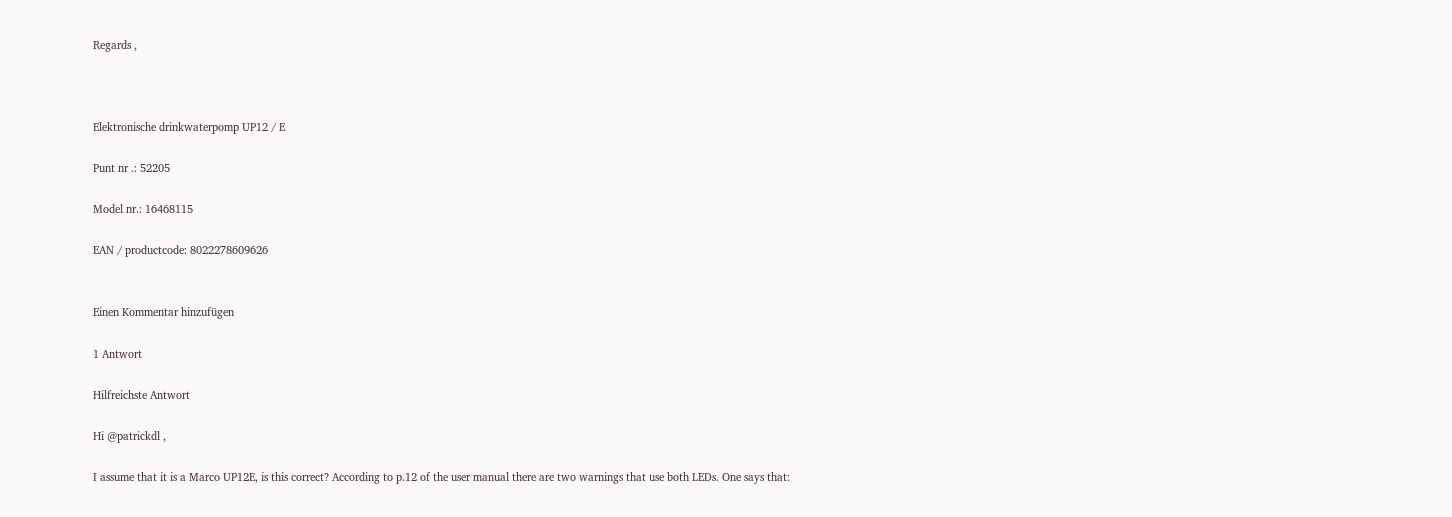Regards ,



Elektronische drinkwaterpomp UP12 / E

Punt nr .: 52205

Model nr.: 16468115

EAN / productcode: 8022278609626


Einen Kommentar hinzufügen

1 Antwort

Hilfreichste Antwort

Hi @patrickdl ,

I assume that it is a Marco UP12E, is this correct? According to p.12 of the user manual there are two warnings that use both LEDs. One says that: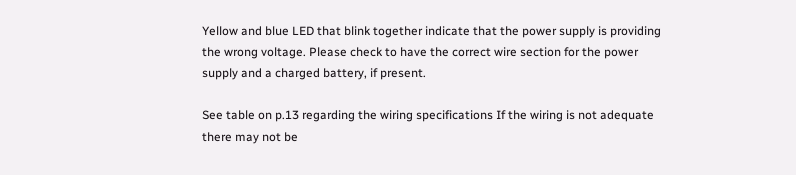Yellow and blue LED that blink together indicate that the power supply is providing the wrong voltage. Please check to have the correct wire section for the power supply and a charged battery, if present.

See table on p.13 regarding the wiring specifications If the wiring is not adequate there may not be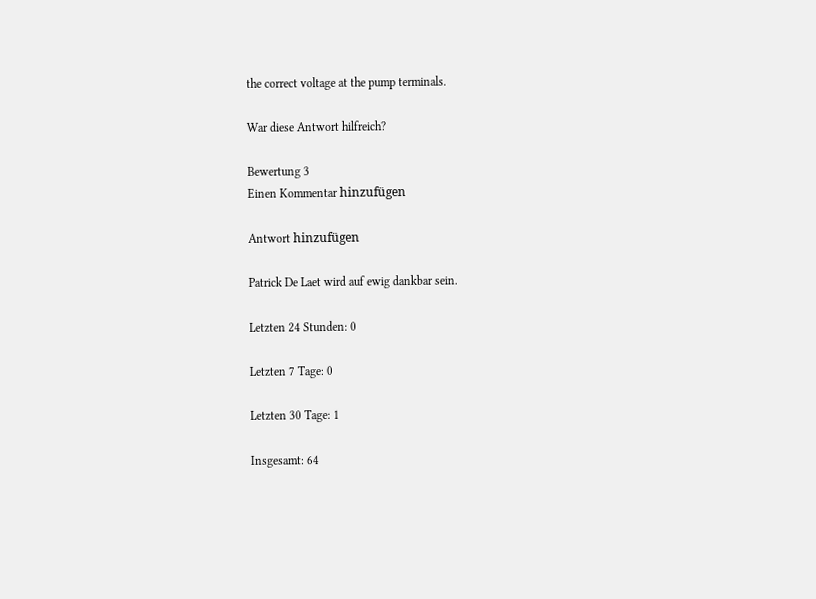the correct voltage at the pump terminals.

War diese Antwort hilfreich?

Bewertung 3
Einen Kommentar hinzufügen

Antwort hinzufügen

Patrick De Laet wird auf ewig dankbar sein.

Letzten 24 Stunden: 0

Letzten 7 Tage: 0

Letzten 30 Tage: 1

Insgesamt: 64